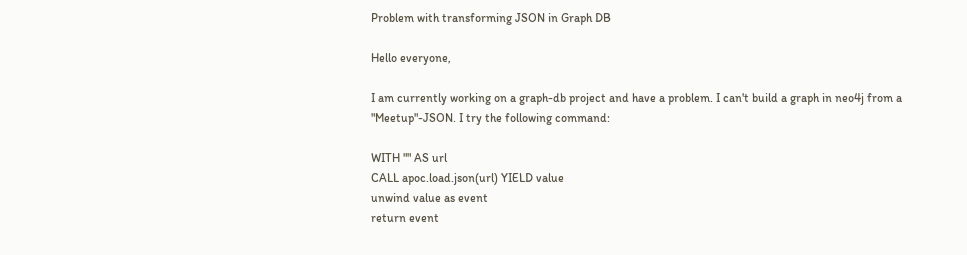Problem with transforming JSON in Graph DB

Hello everyone,

I am currently working on a graph-db project and have a problem. I can't build a graph in neo4j from a "Meetup"-JSON. I try the following command:

WITH "" AS url
CALL apoc.load.json(url) YIELD value
unwind value as event
return event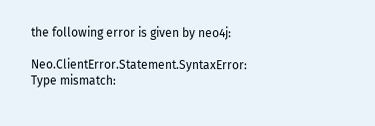the following error is given by neo4j:

Neo.ClientError.Statement.SyntaxError: Type mismatch: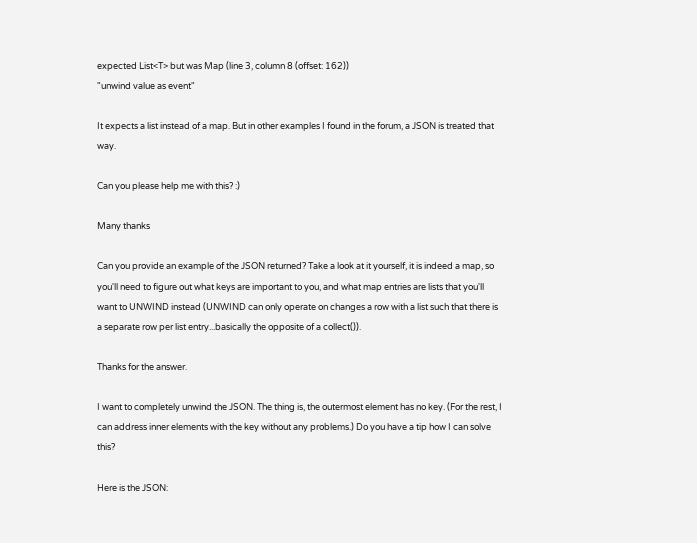expected List<T> but was Map (line 3, column 8 (offset: 162))
"unwind value as event"

It expects a list instead of a map. But in other examples I found in the forum, a JSON is treated that way.

Can you please help me with this? :)

Many thanks

Can you provide an example of the JSON returned? Take a look at it yourself, it is indeed a map, so you'll need to figure out what keys are important to you, and what map entries are lists that you'll want to UNWIND instead (UNWIND can only operate on changes a row with a list such that there is a separate row per list entry...basically the opposite of a collect()).

Thanks for the answer.

I want to completely unwind the JSON. The thing is, the outermost element has no key. (For the rest, I can address inner elements with the key without any problems.) Do you have a tip how I can solve this?

Here is the JSON: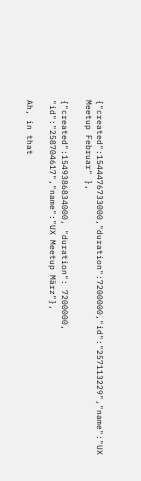{"created":1544476733000,"duration":7200000,"id":"257113229","name":"UX Meetup Februar" },

{"created":1549386834000, "duration": 7200000, "id":"258704617","name":"UX Meetup März"},

Ah, in that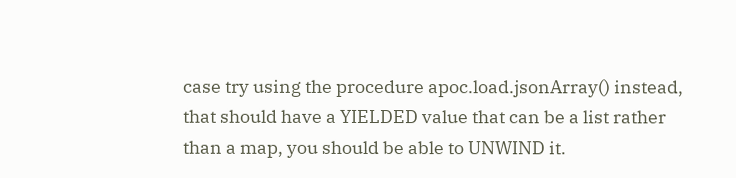case try using the procedure apoc.load.jsonArray() instead, that should have a YIELDED value that can be a list rather than a map, you should be able to UNWIND it.